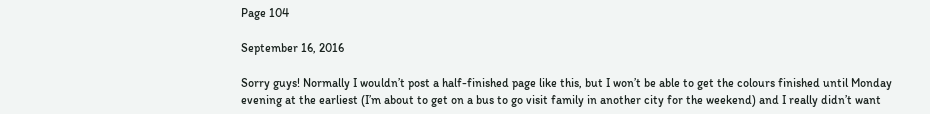Page 104

September 16, 2016

Sorry guys! Normally I wouldn’t post a half-finished page like this, but I won’t be able to get the colours finished until Monday evening at the earliest (I’m about to get on a bus to go visit family in another city for the weekend) and I really didn’t want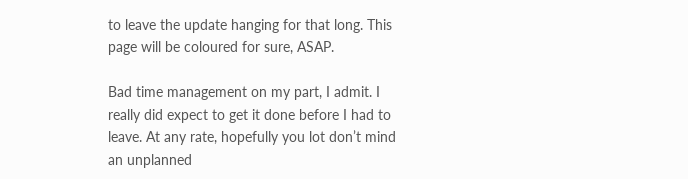to leave the update hanging for that long. This page will be coloured for sure, ASAP.

Bad time management on my part, I admit. I really did expect to get it done before I had to leave. At any rate, hopefully you lot don’t mind an unplanned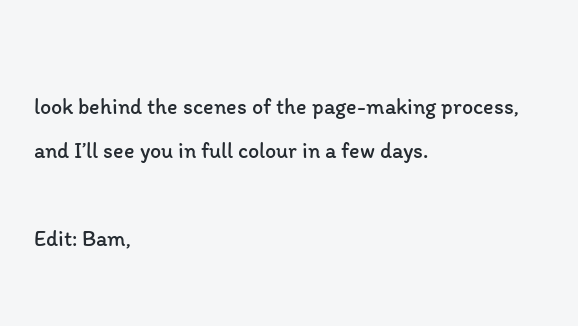look behind the scenes of the page-making process, and I’ll see you in full colour in a few days.

Edit: Bam,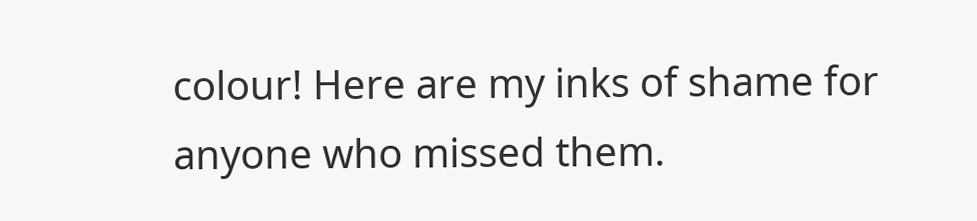colour! Here are my inks of shame for anyone who missed them.